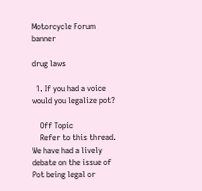Motorcycle Forum banner

drug laws

  1. If you had a voice would you legalize pot?

    Off Topic
    Refer to this thread. We have had a lively debate on the issue of Pot being legal or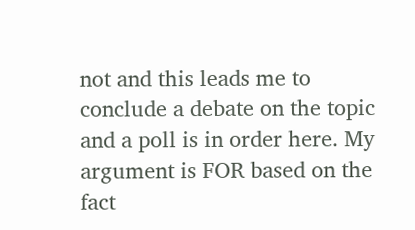not and this leads me to conclude a debate on the topic and a poll is in order here. My argument is FOR based on the fact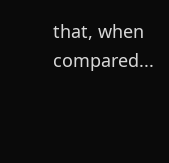that, when compared...